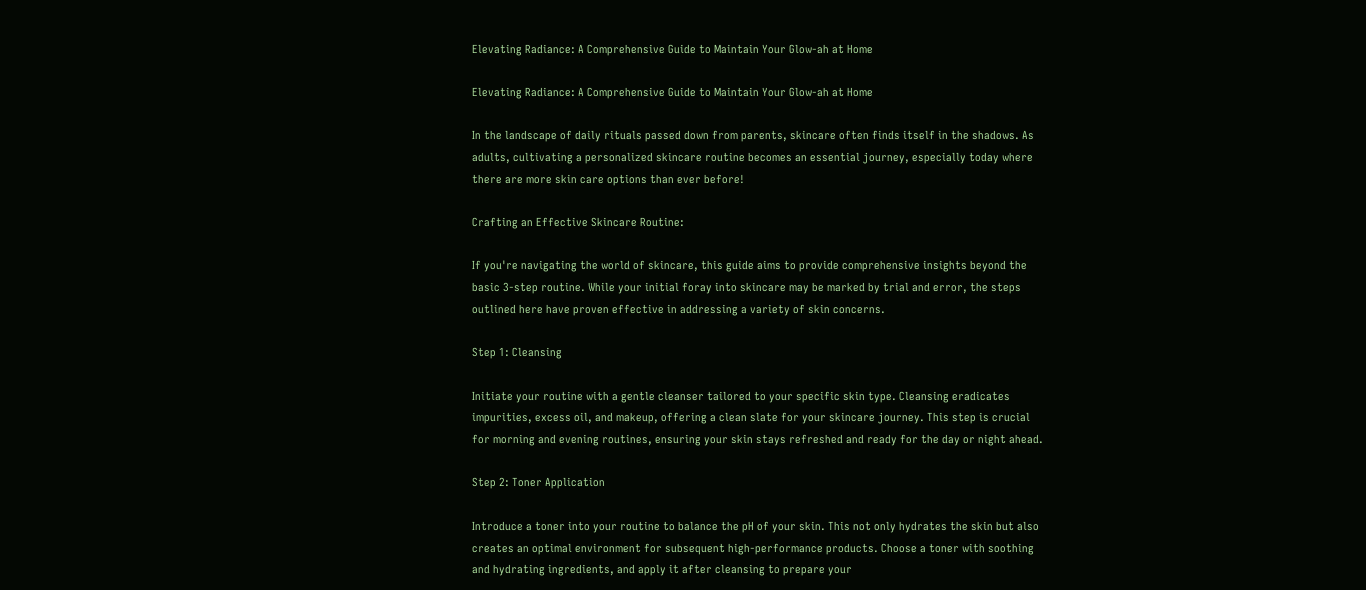Elevating Radiance: A Comprehensive Guide to Maintain Your Glow-ah at Home

Elevating Radiance: A Comprehensive Guide to Maintain Your Glow-ah at Home

In the landscape of daily rituals passed down from parents, skincare often finds itself in the shadows. As adults, cultivating a personalized skincare routine becomes an essential journey, especially today where there are more skin care options than ever before!

Crafting an Effective Skincare Routine:

If you're navigating the world of skincare, this guide aims to provide comprehensive insights beyond the basic 3-step routine. While your initial foray into skincare may be marked by trial and error, the steps outlined here have proven effective in addressing a variety of skin concerns.

Step 1: Cleansing

Initiate your routine with a gentle cleanser tailored to your specific skin type. Cleansing eradicates impurities, excess oil, and makeup, offering a clean slate for your skincare journey. This step is crucial for morning and evening routines, ensuring your skin stays refreshed and ready for the day or night ahead.

Step 2: Toner Application

Introduce a toner into your routine to balance the pH of your skin. This not only hydrates the skin but also creates an optimal environment for subsequent high-performance products. Choose a toner with soothing and hydrating ingredients, and apply it after cleansing to prepare your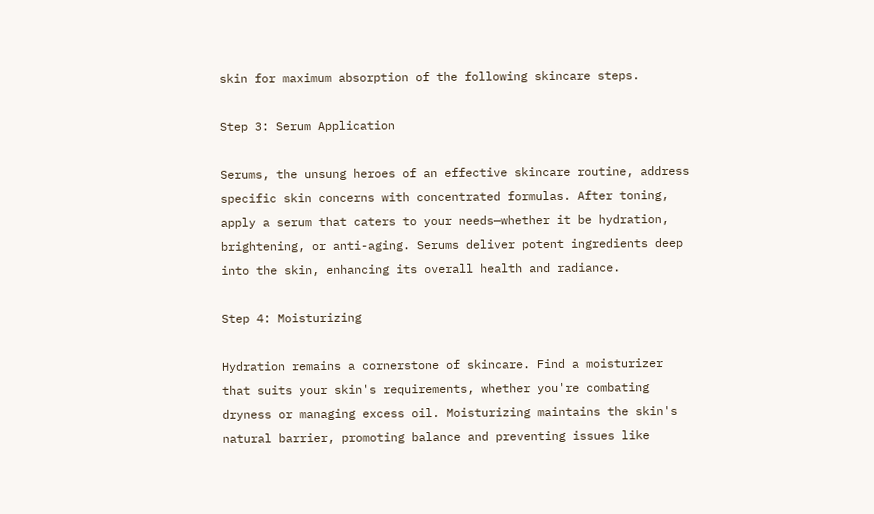skin for maximum absorption of the following skincare steps.

Step 3: Serum Application

Serums, the unsung heroes of an effective skincare routine, address specific skin concerns with concentrated formulas. After toning, apply a serum that caters to your needs—whether it be hydration, brightening, or anti-aging. Serums deliver potent ingredients deep into the skin, enhancing its overall health and radiance.

Step 4: Moisturizing

Hydration remains a cornerstone of skincare. Find a moisturizer that suits your skin's requirements, whether you're combating dryness or managing excess oil. Moisturizing maintains the skin's natural barrier, promoting balance and preventing issues like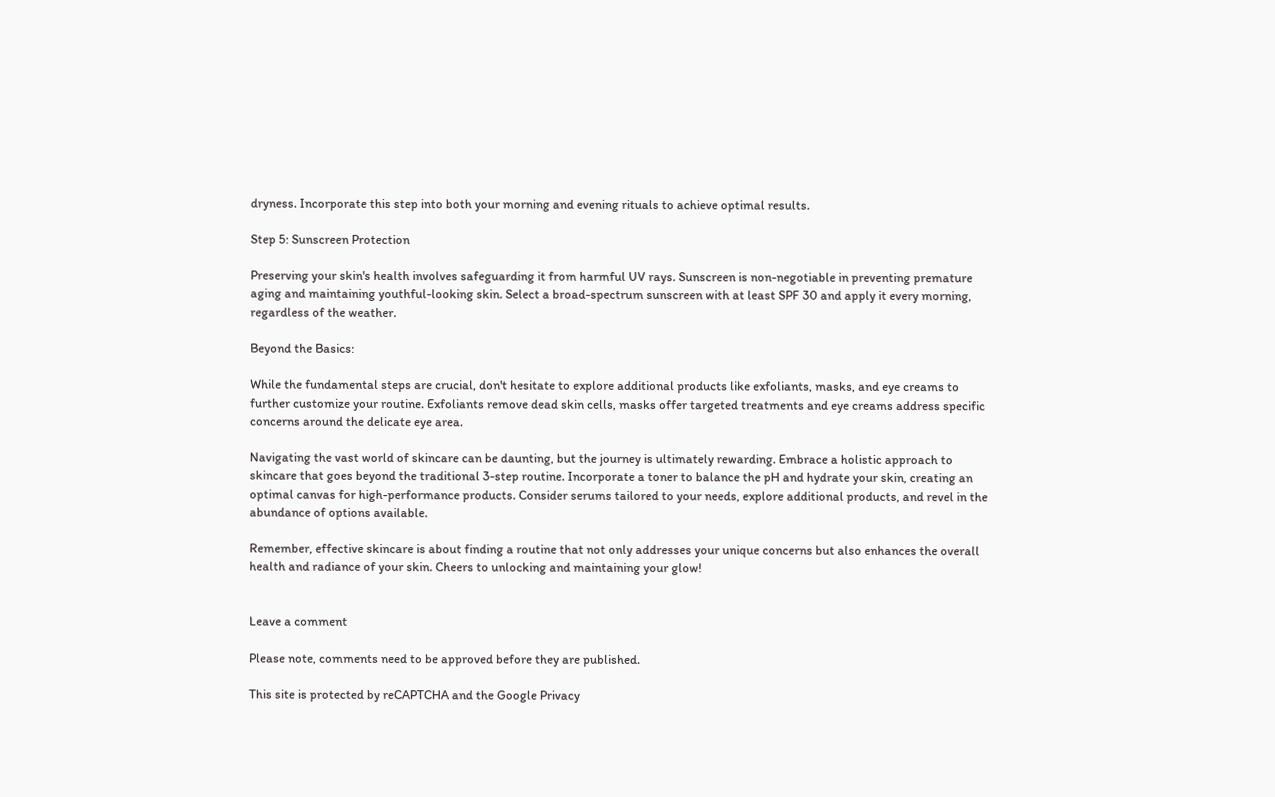dryness. Incorporate this step into both your morning and evening rituals to achieve optimal results.

Step 5: Sunscreen Protection

Preserving your skin's health involves safeguarding it from harmful UV rays. Sunscreen is non-negotiable in preventing premature aging and maintaining youthful-looking skin. Select a broad-spectrum sunscreen with at least SPF 30 and apply it every morning, regardless of the weather.

Beyond the Basics:

While the fundamental steps are crucial, don't hesitate to explore additional products like exfoliants, masks, and eye creams to further customize your routine. Exfoliants remove dead skin cells, masks offer targeted treatments and eye creams address specific concerns around the delicate eye area.

Navigating the vast world of skincare can be daunting, but the journey is ultimately rewarding. Embrace a holistic approach to skincare that goes beyond the traditional 3-step routine. Incorporate a toner to balance the pH and hydrate your skin, creating an optimal canvas for high-performance products. Consider serums tailored to your needs, explore additional products, and revel in the abundance of options available.

Remember, effective skincare is about finding a routine that not only addresses your unique concerns but also enhances the overall health and radiance of your skin. Cheers to unlocking and maintaining your glow!


Leave a comment

Please note, comments need to be approved before they are published.

This site is protected by reCAPTCHA and the Google Privacy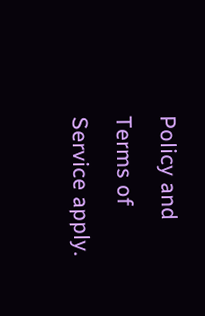Policy and Terms of Service apply.